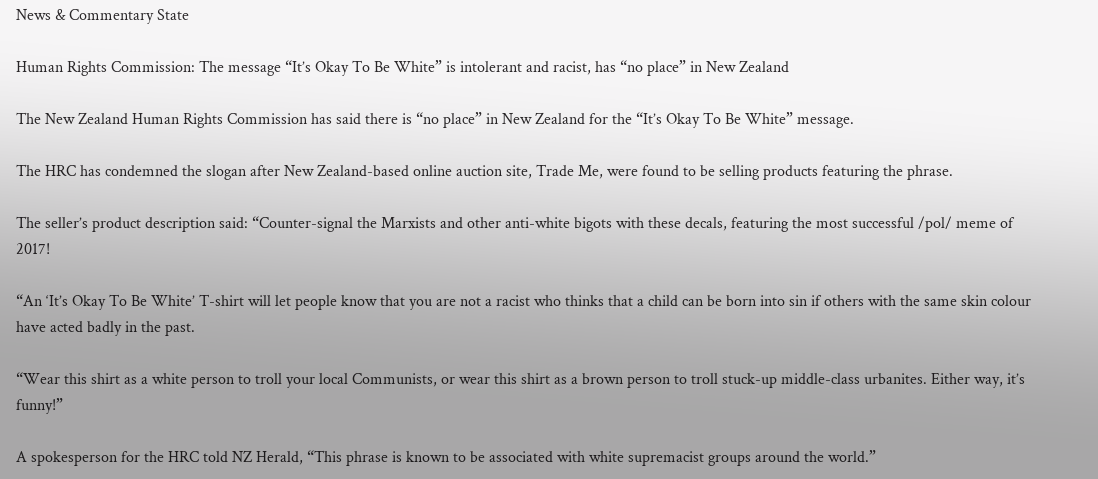News & Commentary State

Human Rights Commission: The message “It’s Okay To Be White” is intolerant and racist, has “no place” in New Zealand

The New Zealand Human Rights Commission has said there is “no place” in New Zealand for the “It’s Okay To Be White” message.

The HRC has condemned the slogan after New Zealand-based online auction site, Trade Me, were found to be selling products featuring the phrase.

The seller’s product description said: “Counter-signal the Marxists and other anti-white bigots with these decals, featuring the most successful /pol/ meme of 2017!

“An ‘It’s Okay To Be White’ T-shirt will let people know that you are not a racist who thinks that a child can be born into sin if others with the same skin colour have acted badly in the past.

“Wear this shirt as a white person to troll your local Communists, or wear this shirt as a brown person to troll stuck-up middle-class urbanites. Either way, it’s funny!”

A spokesperson for the HRC told NZ Herald, “This phrase is known to be associated with white supremacist groups around the world.”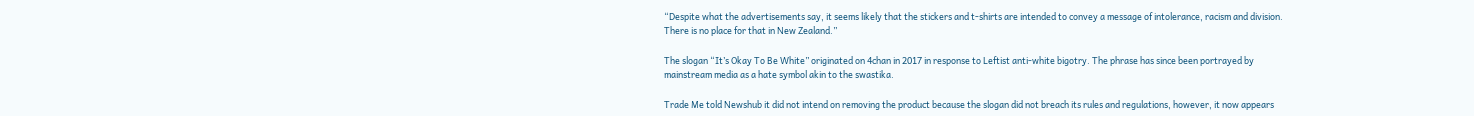“Despite what the advertisements say, it seems likely that the stickers and t-shirts are intended to convey a message of intolerance, racism and division. There is no place for that in New Zealand.”

The slogan “It’s Okay To Be White” originated on 4chan in 2017 in response to Leftist anti-white bigotry. The phrase has since been portrayed by mainstream media as a hate symbol akin to the swastika.

Trade Me told Newshub it did not intend on removing the product because the slogan did not breach its rules and regulations, however, it now appears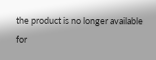the product is no longer available for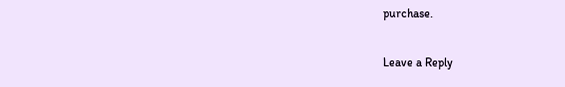purchase.

Leave a Reply